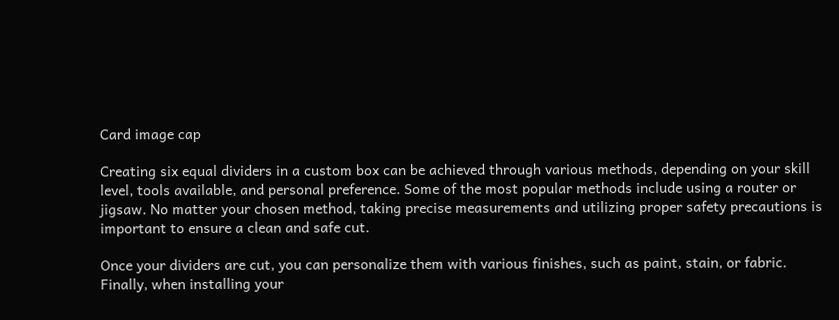Card image cap

Creating six equal dividers in a custom box can be achieved through various methods, depending on your skill level, tools available, and personal preference. Some of the most popular methods include using a router or jigsaw. No matter your chosen method, taking precise measurements and utilizing proper safety precautions is important to ensure a clean and safe cut.

Once your dividers are cut, you can personalize them with various finishes, such as paint, stain, or fabric. Finally, when installing your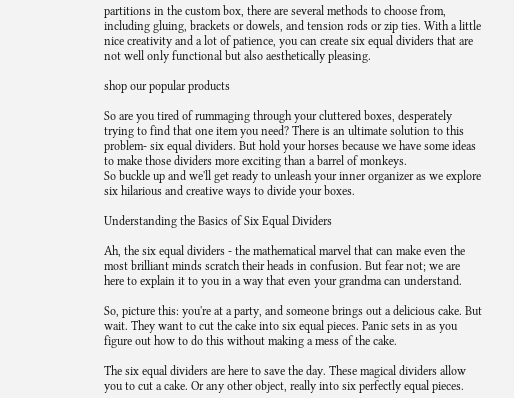partitions in the custom box, there are several methods to choose from, including gluing, brackets or dowels, and tension rods or zip ties. With a little nice creativity and a lot of patience, you can create six equal dividers that are not well only functional but also aesthetically pleasing.

shop our popular products

So are you tired of rummaging through your cluttered boxes, desperately trying to find that one item you need? There is an ultimate solution to this problem- six equal dividers. But hold your horses because we have some ideas to make those dividers more exciting than a barrel of monkeys.
So buckle up and we'll get ready to unleash your inner organizer as we explore six hilarious and creative ways to divide your boxes.

Understanding the Basics of Six Equal Dividers

Ah, the six equal dividers - the mathematical marvel that can make even the most brilliant minds scratch their heads in confusion. But fear not; we are here to explain it to you in a way that even your grandma can understand.

So, picture this: you're at a party, and someone brings out a delicious cake. But wait. They want to cut the cake into six equal pieces. Panic sets in as you figure out how to do this without making a mess of the cake.

The six equal dividers are here to save the day. These magical dividers allow you to cut a cake. Or any other object, really into six perfectly equal pieces.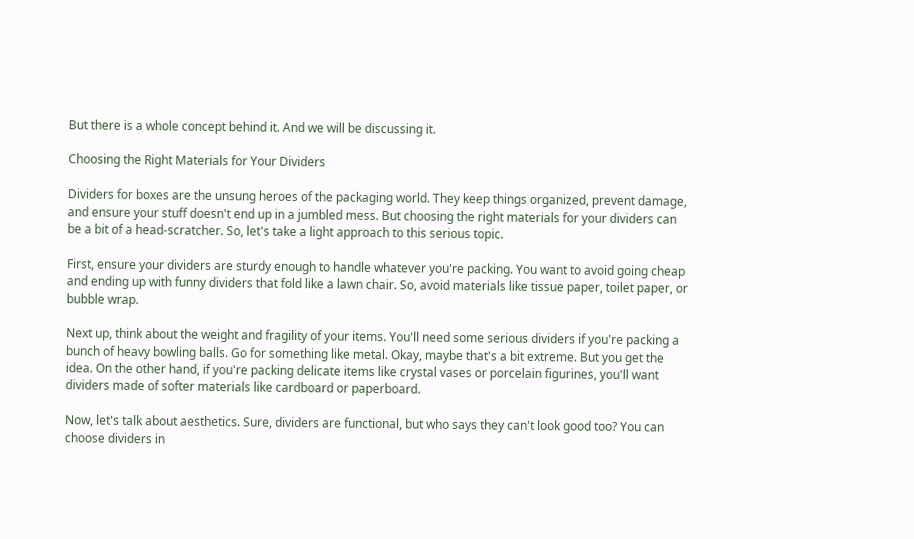But there is a whole concept behind it. And we will be discussing it.

Choosing the Right Materials for Your Dividers

Dividers for boxes are the unsung heroes of the packaging world. They keep things organized, prevent damage, and ensure your stuff doesn't end up in a jumbled mess. But choosing the right materials for your dividers can be a bit of a head-scratcher. So, let's take a light approach to this serious topic.

First, ensure your dividers are sturdy enough to handle whatever you're packing. You want to avoid going cheap and ending up with funny dividers that fold like a lawn chair. So, avoid materials like tissue paper, toilet paper, or bubble wrap.

Next up, think about the weight and fragility of your items. You'll need some serious dividers if you're packing a bunch of heavy bowling balls. Go for something like metal. Okay, maybe that's a bit extreme. But you get the idea. On the other hand, if you're packing delicate items like crystal vases or porcelain figurines, you'll want dividers made of softer materials like cardboard or paperboard.

Now, let's talk about aesthetics. Sure, dividers are functional, but who says they can't look good too? You can choose dividers in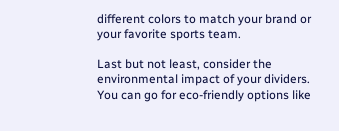different colors to match your brand or your favorite sports team.

Last but not least, consider the environmental impact of your dividers. You can go for eco-friendly options like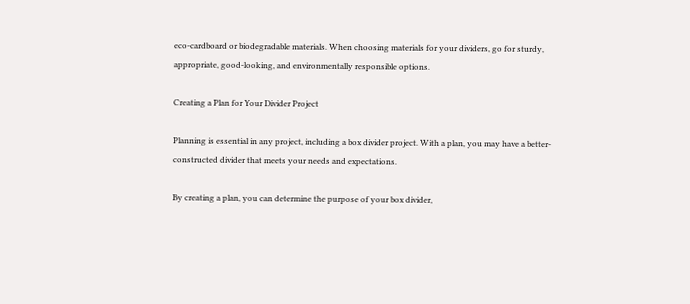eco-cardboard or biodegradable materials. When choosing materials for your dividers, go for sturdy, appropriate, good-looking, and environmentally responsible options.

Creating a Plan for Your Divider Project

Planning is essential in any project, including a box divider project. With a plan, you may have a better-constructed divider that meets your needs and expectations.

By creating a plan, you can determine the purpose of your box divider,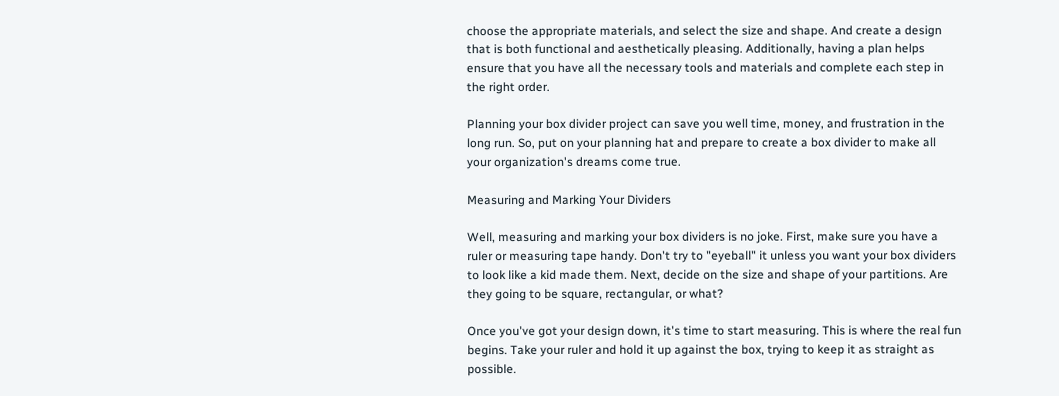choose the appropriate materials, and select the size and shape. And create a design that is both functional and aesthetically pleasing. Additionally, having a plan helps ensure that you have all the necessary tools and materials and complete each step in the right order.

Planning your box divider project can save you well time, money, and frustration in the long run. So, put on your planning hat and prepare to create a box divider to make all your organization's dreams come true.

Measuring and Marking Your Dividers

Well, measuring and marking your box dividers is no joke. First, make sure you have a ruler or measuring tape handy. Don't try to "eyeball" it unless you want your box dividers to look like a kid made them. Next, decide on the size and shape of your partitions. Are they going to be square, rectangular, or what?

Once you've got your design down, it's time to start measuring. This is where the real fun begins. Take your ruler and hold it up against the box, trying to keep it as straight as possible.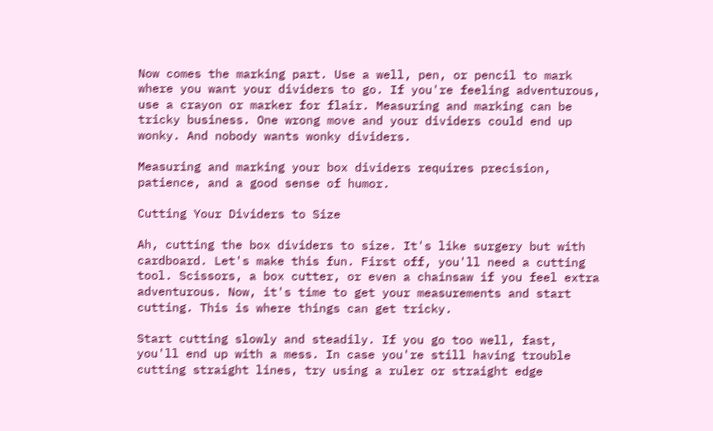Now comes the marking part. Use a well, pen, or pencil to mark where you want your dividers to go. If you're feeling adventurous, use a crayon or marker for flair. Measuring and marking can be tricky business. One wrong move and your dividers could end up wonky. And nobody wants wonky dividers.

Measuring and marking your box dividers requires precision, patience, and a good sense of humor.

Cutting Your Dividers to Size

Ah, cutting the box dividers to size. It's like surgery but with cardboard. Let's make this fun. First off, you'll need a cutting tool. Scissors, a box cutter, or even a chainsaw if you feel extra adventurous. Now, it's time to get your measurements and start cutting. This is where things can get tricky.

Start cutting slowly and steadily. If you go too well, fast, you'll end up with a mess. In case you're still having trouble cutting straight lines, try using a ruler or straight edge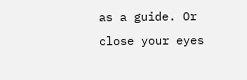as a guide. Or close your eyes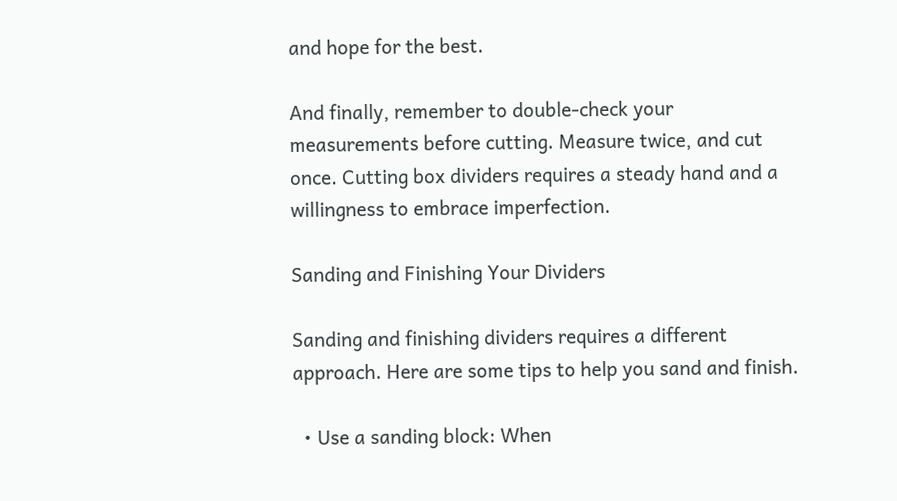and hope for the best.

And finally, remember to double-check your measurements before cutting. Measure twice, and cut once. Cutting box dividers requires a steady hand and a willingness to embrace imperfection.

Sanding and Finishing Your Dividers

Sanding and finishing dividers requires a different approach. Here are some tips to help you sand and finish.

  • Use a sanding block: When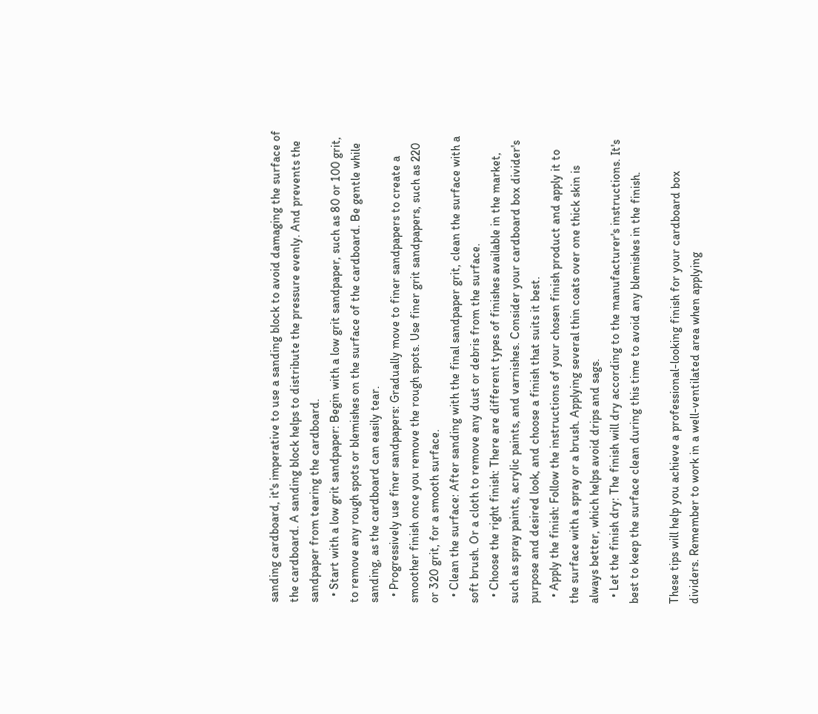sanding cardboard, it's imperative to use a sanding block to avoid damaging the surface of the cardboard. A sanding block helps to distribute the pressure evenly. And prevents the sandpaper from tearing the cardboard.
  • Start with a low grit sandpaper: Begin with a low grit sandpaper, such as 80 or 100 grit, to remove any rough spots or blemishes on the surface of the cardboard. Be gentle while sanding, as the cardboard can easily tear.
  • Progressively use finer sandpapers: Gradually move to finer sandpapers to create a smoother finish once you remove the rough spots. Use finer grit sandpapers, such as 220 or 320 grit, for a smooth surface.
  • Clean the surface: After sanding with the final sandpaper grit, clean the surface with a soft brush. Or a cloth to remove any dust or debris from the surface.
  • Choose the right finish: There are different types of finishes available in the market, such as spray paints, acrylic paints, and varnishes. Consider your cardboard box divider's purpose and desired look, and choose a finish that suits it best.
  • Apply the finish: Follow the instructions of your chosen finish product and apply it to the surface with a spray or a brush. Applying several thin coats over one thick skin is always better, which helps avoid drips and sags.
  • Let the finish dry: The finish will dry according to the manufacturer's instructions. It's best to keep the surface clean during this time to avoid any blemishes in the finish.

These tips will help you achieve a professional-looking finish for your cardboard box dividers. Remember to work in a well-ventilated area when applying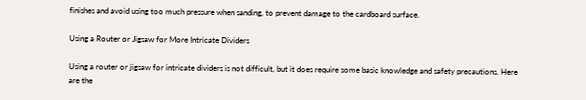finishes and avoid using too much pressure when sanding, to prevent damage to the cardboard surface.

Using a Router or Jigsaw for More Intricate Dividers

Using a router or jigsaw for intricate dividers is not difficult, but it does require some basic knowledge and safety precautions. Here are the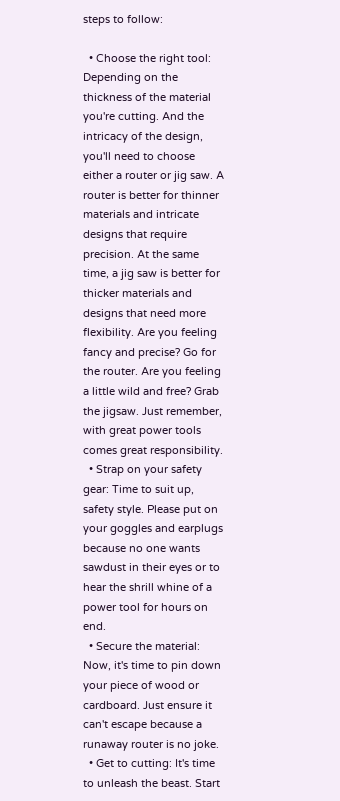steps to follow:

  • Choose the right tool: Depending on the thickness of the material you're cutting. And the intricacy of the design, you'll need to choose either a router or jig saw. A router is better for thinner materials and intricate designs that require precision. At the same time, a jig saw is better for thicker materials and designs that need more flexibility. Are you feeling fancy and precise? Go for the router. Are you feeling a little wild and free? Grab the jigsaw. Just remember, with great power tools comes great responsibility.
  • Strap on your safety gear: Time to suit up, safety style. Please put on your goggles and earplugs because no one wants sawdust in their eyes or to hear the shrill whine of a power tool for hours on end.
  • Secure the material: Now, it's time to pin down your piece of wood or cardboard. Just ensure it can't escape because a runaway router is no joke.
  • Get to cutting: It's time to unleash the beast. Start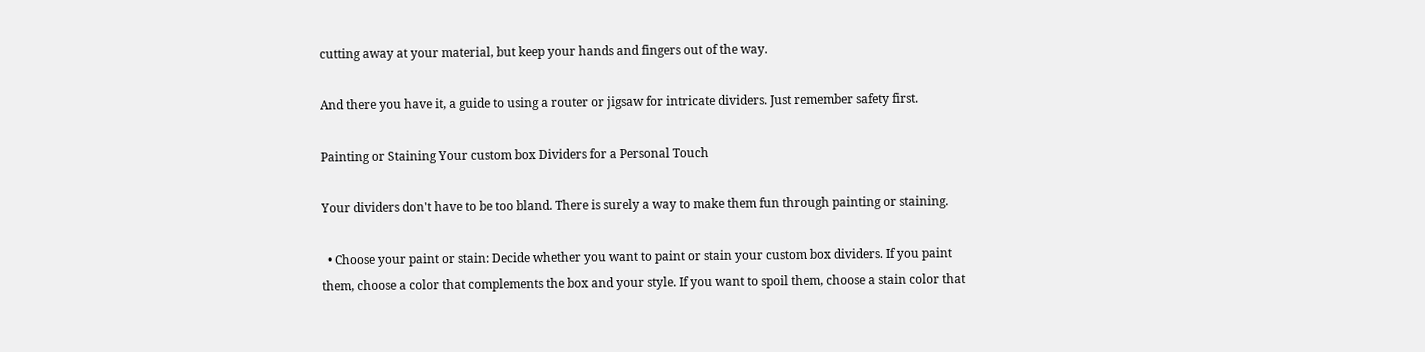cutting away at your material, but keep your hands and fingers out of the way.

And there you have it, a guide to using a router or jigsaw for intricate dividers. Just remember safety first.

Painting or Staining Your custom box Dividers for a Personal Touch

Your dividers don't have to be too bland. There is surely a way to make them fun through painting or staining.

  • Choose your paint or stain: Decide whether you want to paint or stain your custom box dividers. If you paint them, choose a color that complements the box and your style. If you want to spoil them, choose a stain color that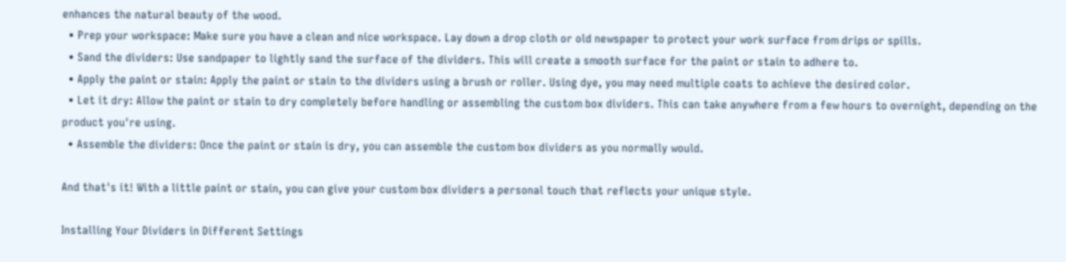enhances the natural beauty of the wood.
  • Prep your workspace: Make sure you have a clean and nice workspace. Lay down a drop cloth or old newspaper to protect your work surface from drips or spills.
  • Sand the dividers: Use sandpaper to lightly sand the surface of the dividers. This will create a smooth surface for the paint or stain to adhere to.
  • Apply the paint or stain: Apply the paint or stain to the dividers using a brush or roller. Using dye, you may need multiple coats to achieve the desired color.
  • Let it dry: Allow the paint or stain to dry completely before handling or assembling the custom box dividers. This can take anywhere from a few hours to overnight, depending on the product you're using.
  • Assemble the dividers: Once the paint or stain is dry, you can assemble the custom box dividers as you normally would.

And that's it! With a little paint or stain, you can give your custom box dividers a personal touch that reflects your unique style.

Installing Your Dividers in Different Settings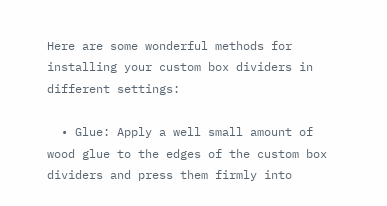Here are some wonderful methods for installing your custom box dividers in different settings:

  • Glue: Apply a well small amount of wood glue to the edges of the custom box dividers and press them firmly into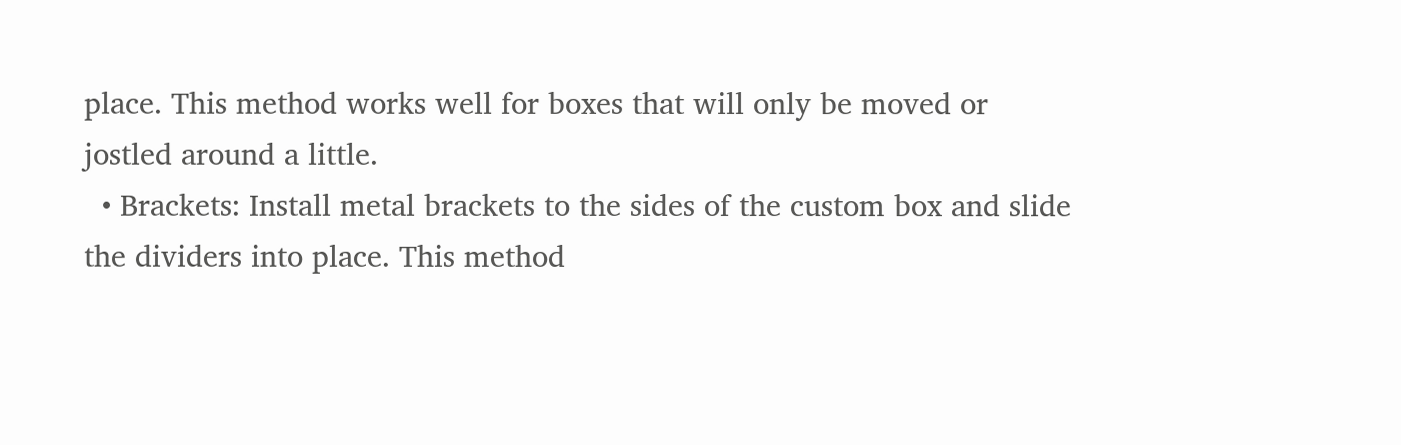place. This method works well for boxes that will only be moved or jostled around a little.
  • Brackets: Install metal brackets to the sides of the custom box and slide the dividers into place. This method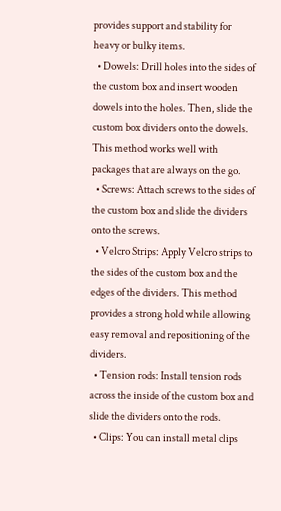provides support and stability for heavy or bulky items.
  • Dowels: Drill holes into the sides of the custom box and insert wooden dowels into the holes. Then, slide the custom box dividers onto the dowels. This method works well with packages that are always on the go.
  • Screws: Attach screws to the sides of the custom box and slide the dividers onto the screws.
  • Velcro Strips: Apply Velcro strips to the sides of the custom box and the edges of the dividers. This method provides a strong hold while allowing easy removal and repositioning of the dividers.
  • Tension rods: Install tension rods across the inside of the custom box and slide the dividers onto the rods.
  • Clips: You can install metal clips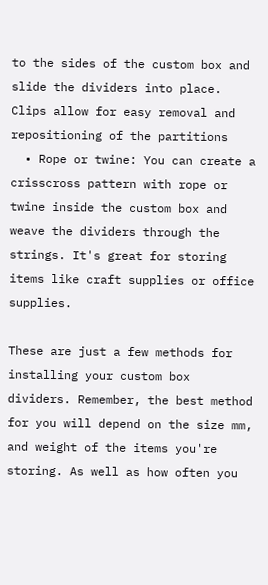to the sides of the custom box and slide the dividers into place. Clips allow for easy removal and repositioning of the partitions
  • Rope or twine: You can create a crisscross pattern with rope or twine inside the custom box and weave the dividers through the strings. It's great for storing items like craft supplies or office supplies.

These are just a few methods for installing your custom box dividers. Remember, the best method for you will depend on the size mm, and weight of the items you're storing. As well as how often you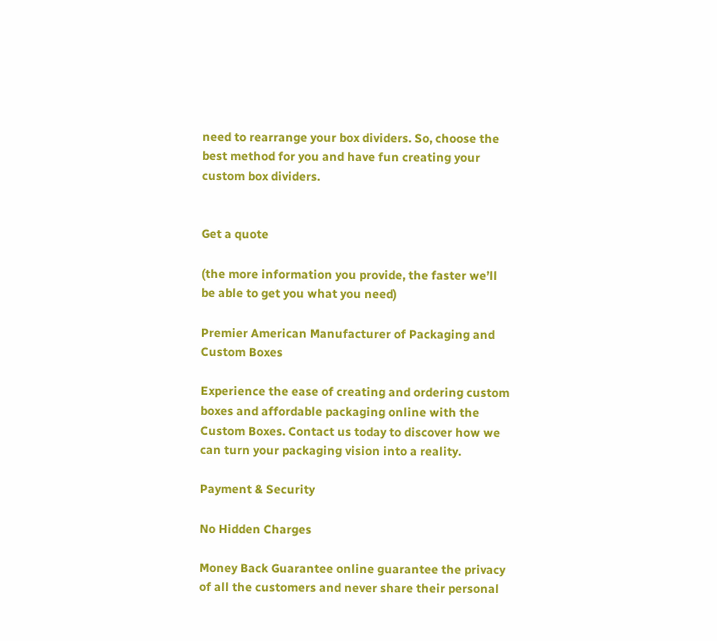need to rearrange your box dividers. So, choose the best method for you and have fun creating your custom box dividers.


Get a quote

(the more information you provide, the faster we’ll be able to get you what you need)

Premier American Manufacturer of Packaging and Custom Boxes

Experience the ease of creating and ordering custom boxes and affordable packaging online with the Custom Boxes. Contact us today to discover how we can turn your packaging vision into a reality.

Payment & Security

No Hidden Charges

Money Back Guarantee online guarantee the privacy of all the customers and never share their personal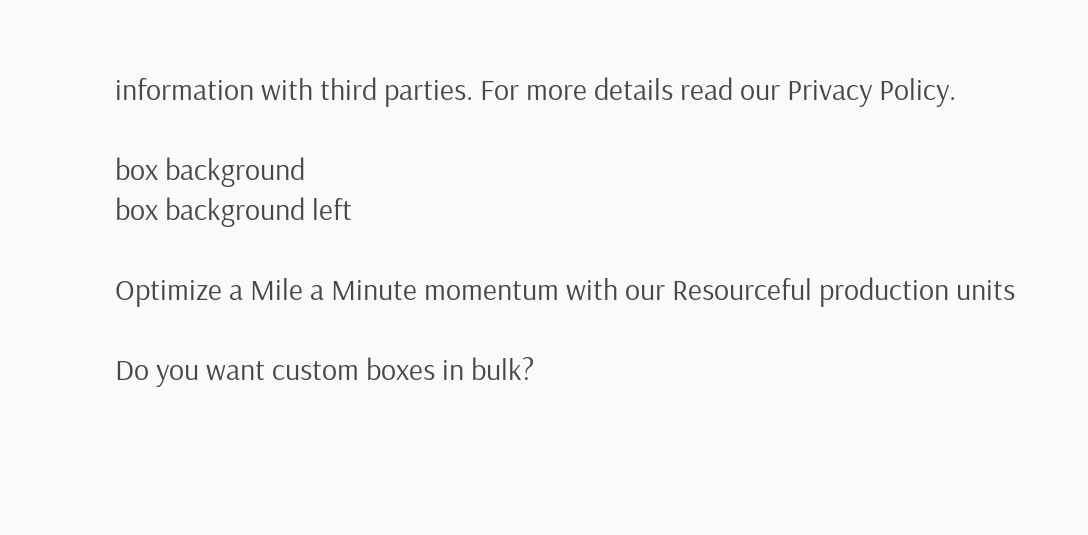information with third parties. For more details read our Privacy Policy.

box background
box background left

Optimize a Mile a Minute momentum with our Resourceful production units

Do you want custom boxes in bulk?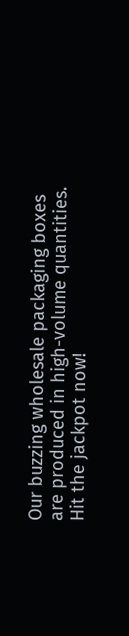Our buzzing wholesale packaging boxes are produced in high-volume quantities. Hit the jackpot now!